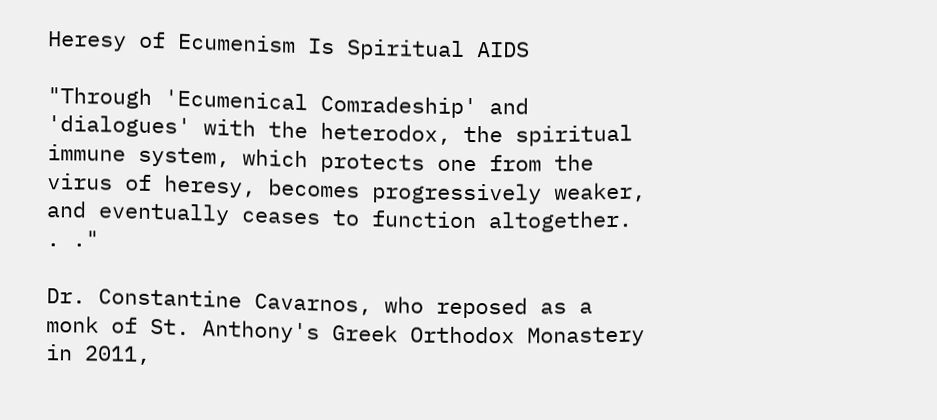Heresy of Ecumenism Is Spiritual AIDS

"Through 'Ecumenical Comradeship' and 'dialogues' with the heterodox, the spiritual immune system, which protects one from the virus of heresy, becomes progressively weaker, and eventually ceases to function altogether. . ."

Dr. Constantine Cavarnos, who reposed as a monk of St. Anthony's Greek Orthodox Monastery in 2011,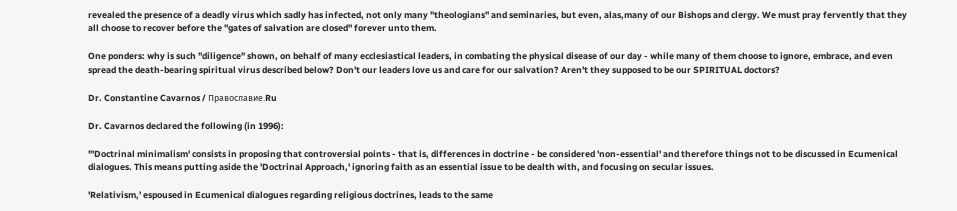revealed the presence of a deadly virus which sadly has infected, not only many "theologians" and seminaries, but even, alas,many of our Bishops and clergy. We must pray fervently that they all choose to recover before the "gates of salvation are closed" forever unto them.

One ponders: why is such "diligence" shown, on behalf of many ecclesiastical leaders, in combating the physical disease of our day - while many of them choose to ignore, embrace, and even spread the death-bearing spiritual virus described below? Don't our leaders love us and care for our salvation? Aren't they supposed to be our SPIRITUAL doctors?

Dr. Constantine Cavarnos / Православие.Ru

Dr. Cavarnos declared the following (in 1996):

"'Doctrinal minimalism' consists in proposing that controversial points - that is, differences in doctrine - be considered 'non-essential' and therefore things not to be discussed in Ecumenical dialogues. This means putting aside the 'Doctrinal Approach,' ignoring faith as an essential issue to be dealth with, and focusing on secular issues.

'Relativism,' espoused in Ecumenical dialogues regarding religious doctrines, leads to the same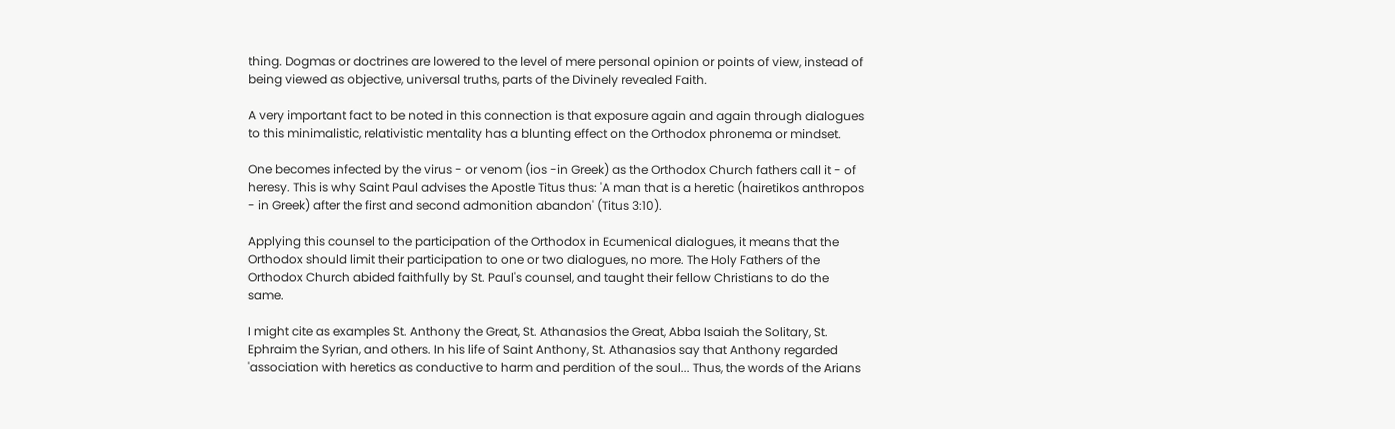thing. Dogmas or doctrines are lowered to the level of mere personal opinion or points of view, instead of being viewed as objective, universal truths, parts of the Divinely revealed Faith.

A very important fact to be noted in this connection is that exposure again and again through dialogues to this minimalistic, relativistic mentality has a blunting effect on the Orthodox phronema or mindset.

One becomes infected by the virus - or venom (ios -in Greek) as the Orthodox Church fathers call it - of heresy. This is why Saint Paul advises the Apostle Titus thus: 'A man that is a heretic (hairetikos anthropos - in Greek) after the first and second admonition abandon' (Titus 3:10).

Applying this counsel to the participation of the Orthodox in Ecumenical dialogues, it means that the Orthodox should limit their participation to one or two dialogues, no more. The Holy Fathers of the Orthodox Church abided faithfully by St. Paul's counsel, and taught their fellow Christians to do the same.

I might cite as examples St. Anthony the Great, St. Athanasios the Great, Abba Isaiah the Solitary, St. Ephraim the Syrian, and others. In his life of Saint Anthony, St. Athanasios say that Anthony regarded 'association with heretics as conductive to harm and perdition of the soul... Thus, the words of the Arians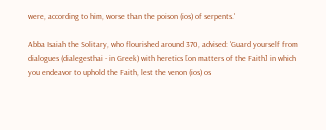were, according to him, worse than the poison (ios) of serpents.'

Abba Isaiah the Solitary, who flourished around 370, advised: 'Guard yourself from dialogues (dialegesthai - in Greek) with heretics [on matters of the Faith] in which you endeavor to uphold the Faith, lest the venon (ios) os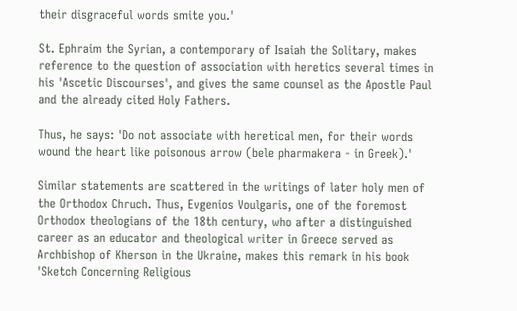their disgraceful words smite you.'

St. Ephraim the Syrian, a contemporary of Isaiah the Solitary, makes reference to the question of association with heretics several times in his 'Ascetic Discourses', and gives the same counsel as the Apostle Paul and the already cited Holy Fathers.

Thus, he says: 'Do not associate with heretical men, for their words wound the heart like poisonous arrow (bele pharmakera - in Greek).'

Similar statements are scattered in the writings of later holy men of the Orthodox Chruch. Thus, Evgenios Voulgaris, one of the foremost Orthodox theologians of the 18th century, who after a distinguished career as an educator and theological writer in Greece served as Archbishop of Kherson in the Ukraine, makes this remark in his book 'Sketch Concerning Religious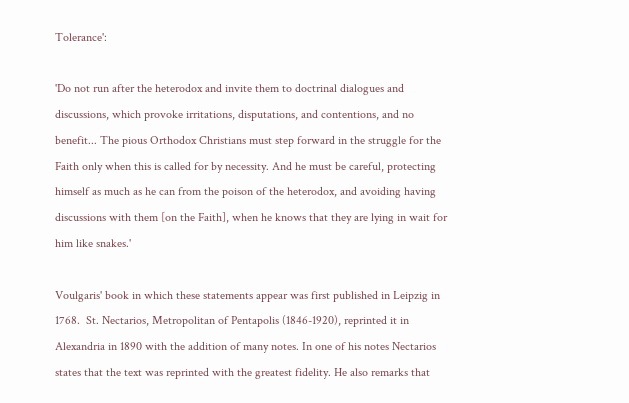Tolerance':

'Do not run after the heterodox and invite them to doctrinal dialogues and discussions, which provoke irritations, disputations, and contentions, and no benefit... The pious Orthodox Christians must step forward in the struggle for the Faith only when this is called for by necessity. And he must be careful, protecting himself as much as he can from the poison of the heterodox, and avoiding having discussions with them [on the Faith], when he knows that they are lying in wait for him like snakes.'

Voulgaris' book in which these statements appear was first published in Leipzig in 1768.  St. Nectarios, Metropolitan of Pentapolis (1846-1920), reprinted it in Alexandria in 1890 with the addition of many notes. In one of his notes Nectarios states that the text was reprinted with the greatest fidelity. He also remarks that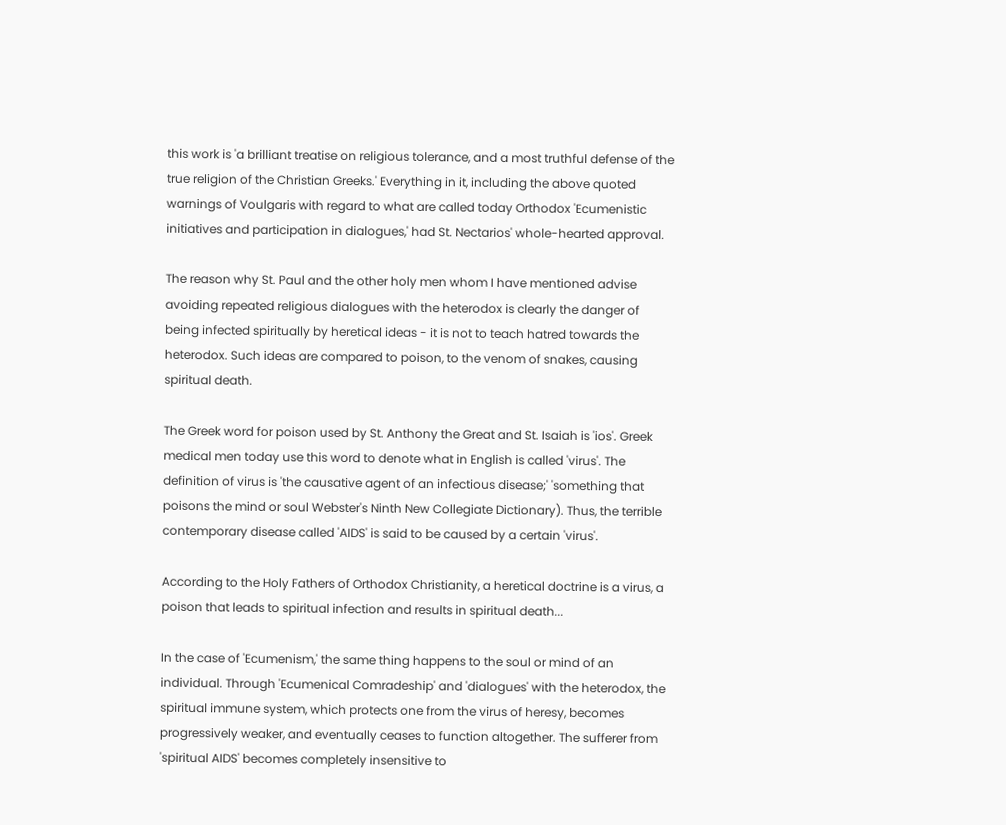this work is 'a brilliant treatise on religious tolerance, and a most truthful defense of the true religion of the Christian Greeks.' Everything in it, including the above quoted warnings of Voulgaris with regard to what are called today Orthodox 'Ecumenistic initiatives and participation in dialogues,' had St. Nectarios' whole-hearted approval.

The reason why St. Paul and the other holy men whom I have mentioned advise avoiding repeated religious dialogues with the heterodox is clearly the danger of being infected spiritually by heretical ideas - it is not to teach hatred towards the heterodox. Such ideas are compared to poison, to the venom of snakes, causing spiritual death.

The Greek word for poison used by St. Anthony the Great and St. Isaiah is 'ios'. Greek medical men today use this word to denote what in English is called 'virus'. The definition of virus is 'the causative agent of an infectious disease;' 'something that poisons the mind or soul Webster's Ninth New Collegiate Dictionary). Thus, the terrible contemporary disease called 'AIDS' is said to be caused by a certain 'virus'.

According to the Holy Fathers of Orthodox Christianity, a heretical doctrine is a virus, a poison that leads to spiritual infection and results in spiritual death...

In the case of 'Ecumenism,' the same thing happens to the soul or mind of an individual. Through 'Ecumenical Comradeship' and 'dialogues' with the heterodox, the spiritual immune system, which protects one from the virus of heresy, becomes progressively weaker, and eventually ceases to function altogether. The sufferer from 'spiritual AIDS' becomes completely insensitive to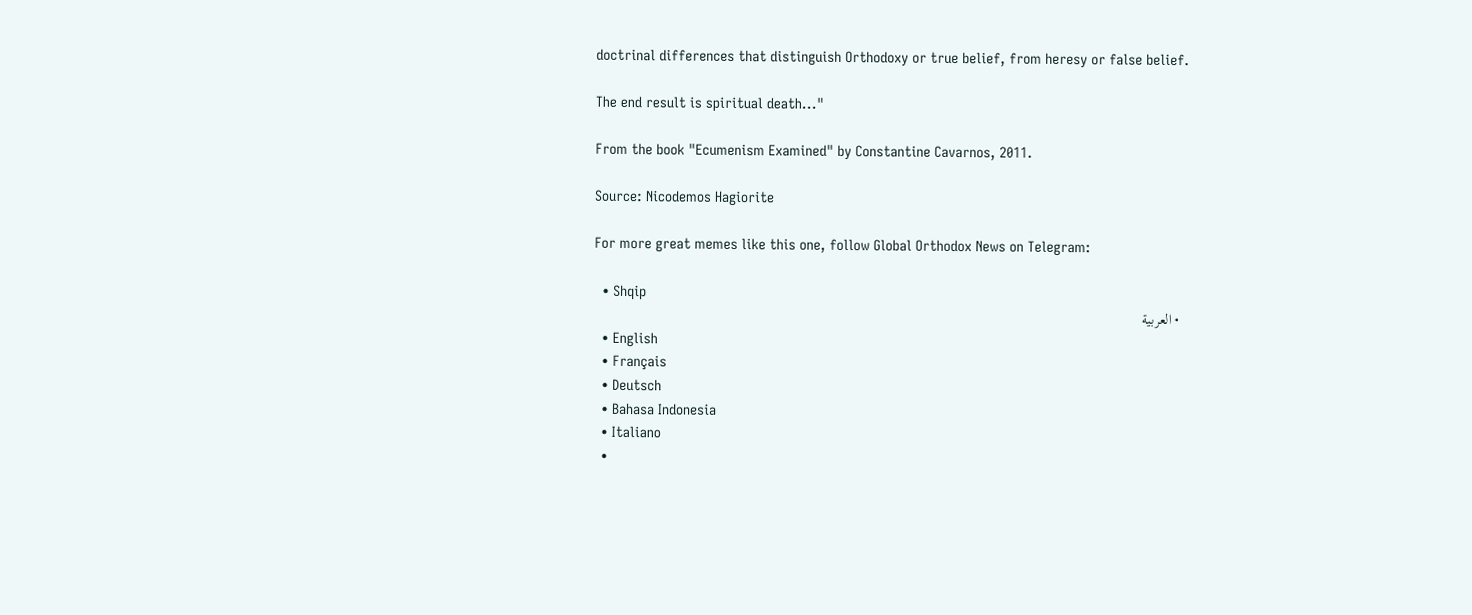doctrinal differences that distinguish Orthodoxy or true belief, from heresy or false belief.

The end result is spiritual death..."

From the book "Ecumenism Examined" by Constantine Cavarnos, 2011.

Source: Nicodemos Hagiorite

For more great memes like this one, follow Global Orthodox News on Telegram:

  • Shqip
  • العربية
  • English
  • Français
  • Deutsch
  • Bahasa Indonesia
  • Italiano
  •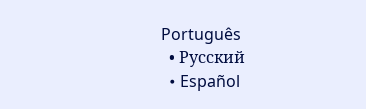Português
  • Русский
  • Español